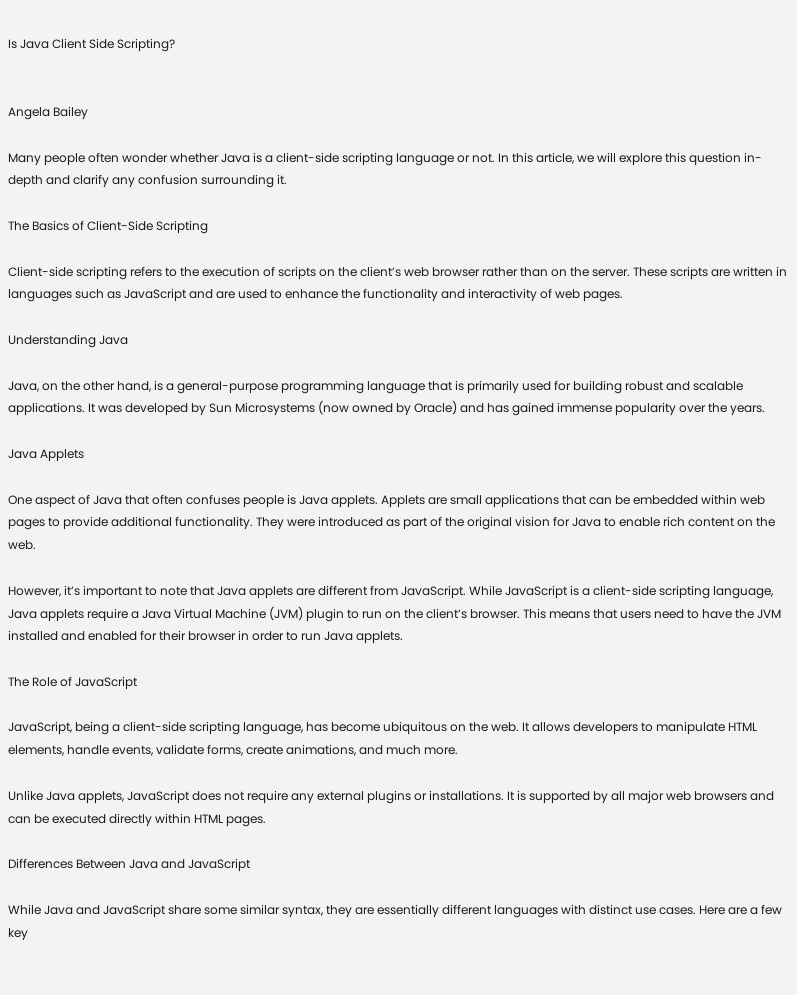Is Java Client Side Scripting?


Angela Bailey

Many people often wonder whether Java is a client-side scripting language or not. In this article, we will explore this question in-depth and clarify any confusion surrounding it.

The Basics of Client-Side Scripting

Client-side scripting refers to the execution of scripts on the client’s web browser rather than on the server. These scripts are written in languages such as JavaScript and are used to enhance the functionality and interactivity of web pages.

Understanding Java

Java, on the other hand, is a general-purpose programming language that is primarily used for building robust and scalable applications. It was developed by Sun Microsystems (now owned by Oracle) and has gained immense popularity over the years.

Java Applets

One aspect of Java that often confuses people is Java applets. Applets are small applications that can be embedded within web pages to provide additional functionality. They were introduced as part of the original vision for Java to enable rich content on the web.

However, it’s important to note that Java applets are different from JavaScript. While JavaScript is a client-side scripting language, Java applets require a Java Virtual Machine (JVM) plugin to run on the client’s browser. This means that users need to have the JVM installed and enabled for their browser in order to run Java applets.

The Role of JavaScript

JavaScript, being a client-side scripting language, has become ubiquitous on the web. It allows developers to manipulate HTML elements, handle events, validate forms, create animations, and much more.

Unlike Java applets, JavaScript does not require any external plugins or installations. It is supported by all major web browsers and can be executed directly within HTML pages.

Differences Between Java and JavaScript

While Java and JavaScript share some similar syntax, they are essentially different languages with distinct use cases. Here are a few key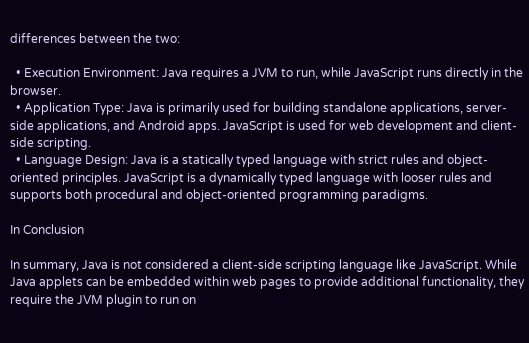differences between the two:

  • Execution Environment: Java requires a JVM to run, while JavaScript runs directly in the browser.
  • Application Type: Java is primarily used for building standalone applications, server-side applications, and Android apps. JavaScript is used for web development and client-side scripting.
  • Language Design: Java is a statically typed language with strict rules and object-oriented principles. JavaScript is a dynamically typed language with looser rules and supports both procedural and object-oriented programming paradigms.

In Conclusion

In summary, Java is not considered a client-side scripting language like JavaScript. While Java applets can be embedded within web pages to provide additional functionality, they require the JVM plugin to run on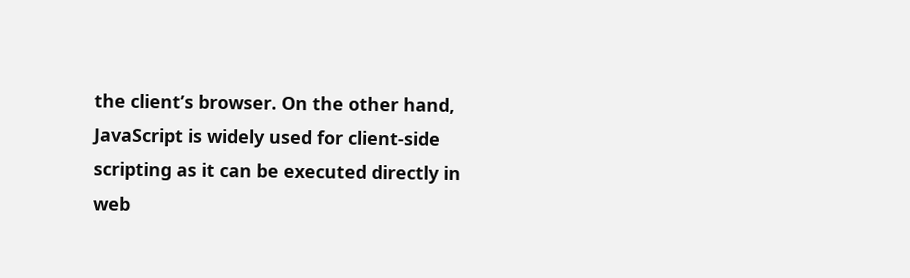the client’s browser. On the other hand, JavaScript is widely used for client-side scripting as it can be executed directly in web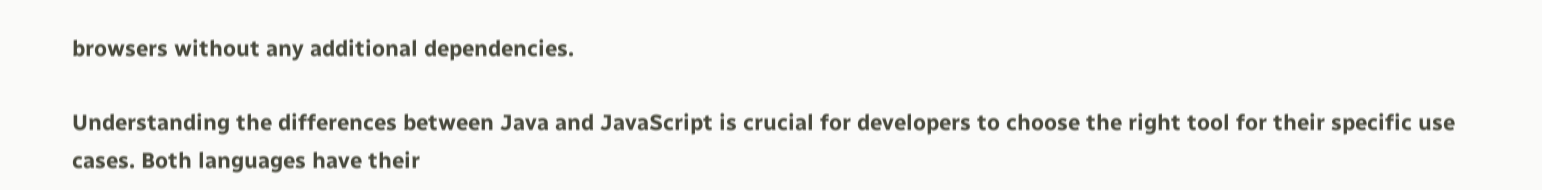browsers without any additional dependencies.

Understanding the differences between Java and JavaScript is crucial for developers to choose the right tool for their specific use cases. Both languages have their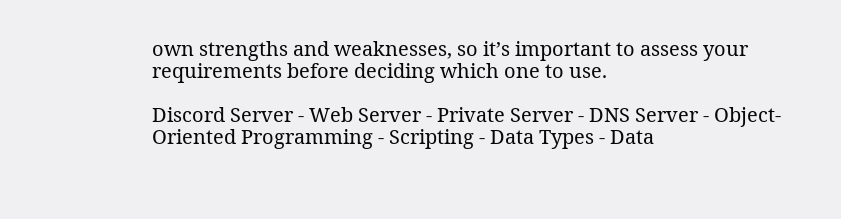own strengths and weaknesses, so it’s important to assess your requirements before deciding which one to use.

Discord Server - Web Server - Private Server - DNS Server - Object-Oriented Programming - Scripting - Data Types - Data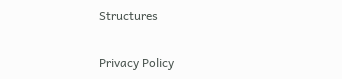Structures

Privacy Policy